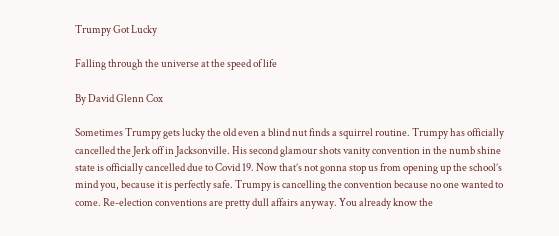Trumpy Got Lucky

Falling through the universe at the speed of life

By David Glenn Cox

Sometimes Trumpy gets lucky the old even a blind nut finds a squirrel routine. Trumpy has officially cancelled the Jerk off in Jacksonville. His second glamour shots vanity convention in the numb shine state is officially cancelled due to Covid 19. Now that’s not gonna stop us from opening up the school’s mind you, because it is perfectly safe. Trumpy is cancelling the convention because no one wanted to come. Re-election conventions are pretty dull affairs anyway. You already know the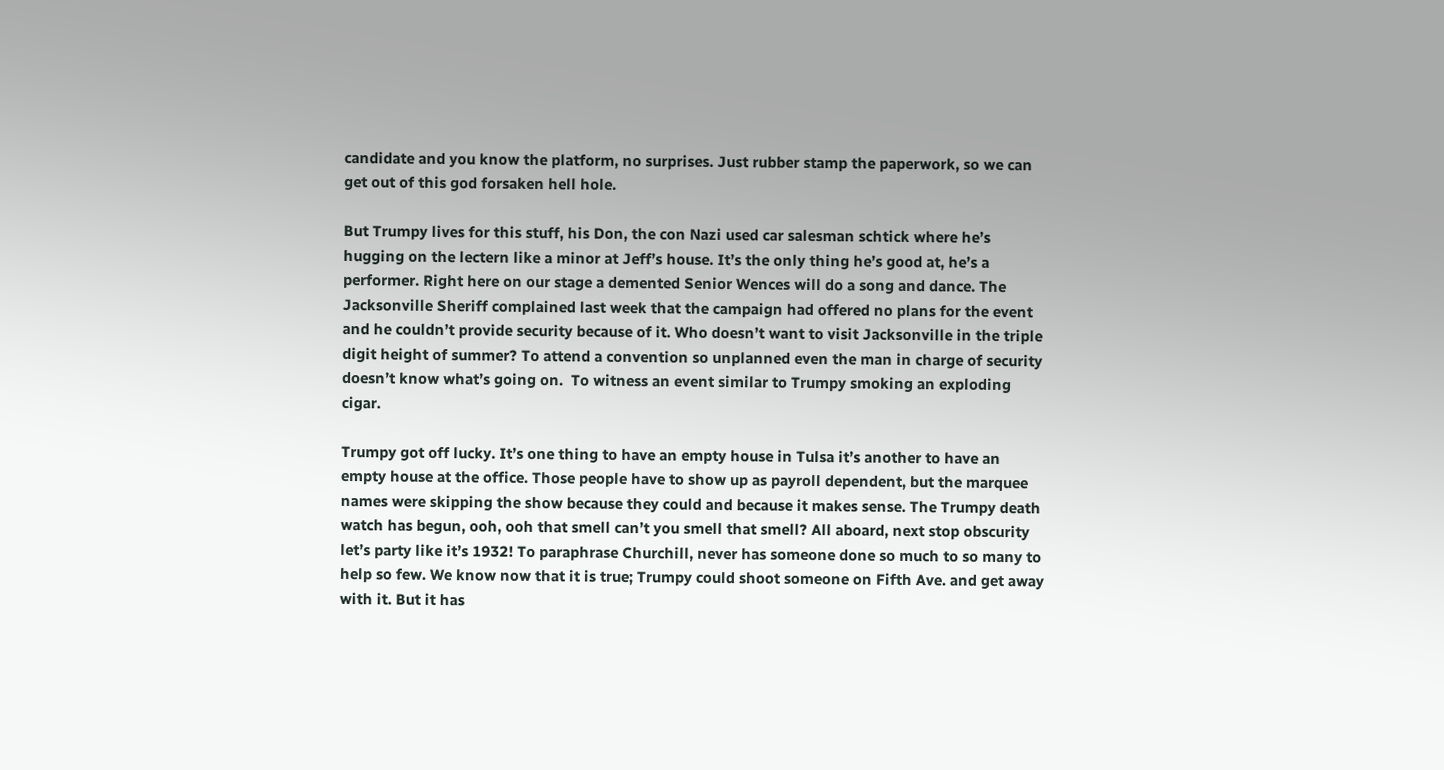candidate and you know the platform, no surprises. Just rubber stamp the paperwork, so we can get out of this god forsaken hell hole.

But Trumpy lives for this stuff, his Don, the con Nazi used car salesman schtick where he’s hugging on the lectern like a minor at Jeff’s house. It’s the only thing he’s good at, he’s a performer. Right here on our stage a demented Senior Wences will do a song and dance. The Jacksonville Sheriff complained last week that the campaign had offered no plans for the event and he couldn’t provide security because of it. Who doesn’t want to visit Jacksonville in the triple digit height of summer? To attend a convention so unplanned even the man in charge of security doesn’t know what’s going on.  To witness an event similar to Trumpy smoking an exploding cigar.

Trumpy got off lucky. It’s one thing to have an empty house in Tulsa it’s another to have an empty house at the office. Those people have to show up as payroll dependent, but the marquee names were skipping the show because they could and because it makes sense. The Trumpy death watch has begun, ooh, ooh that smell can’t you smell that smell? All aboard, next stop obscurity let’s party like it’s 1932! To paraphrase Churchill, never has someone done so much to so many to help so few. We know now that it is true; Trumpy could shoot someone on Fifth Ave. and get away with it. But it has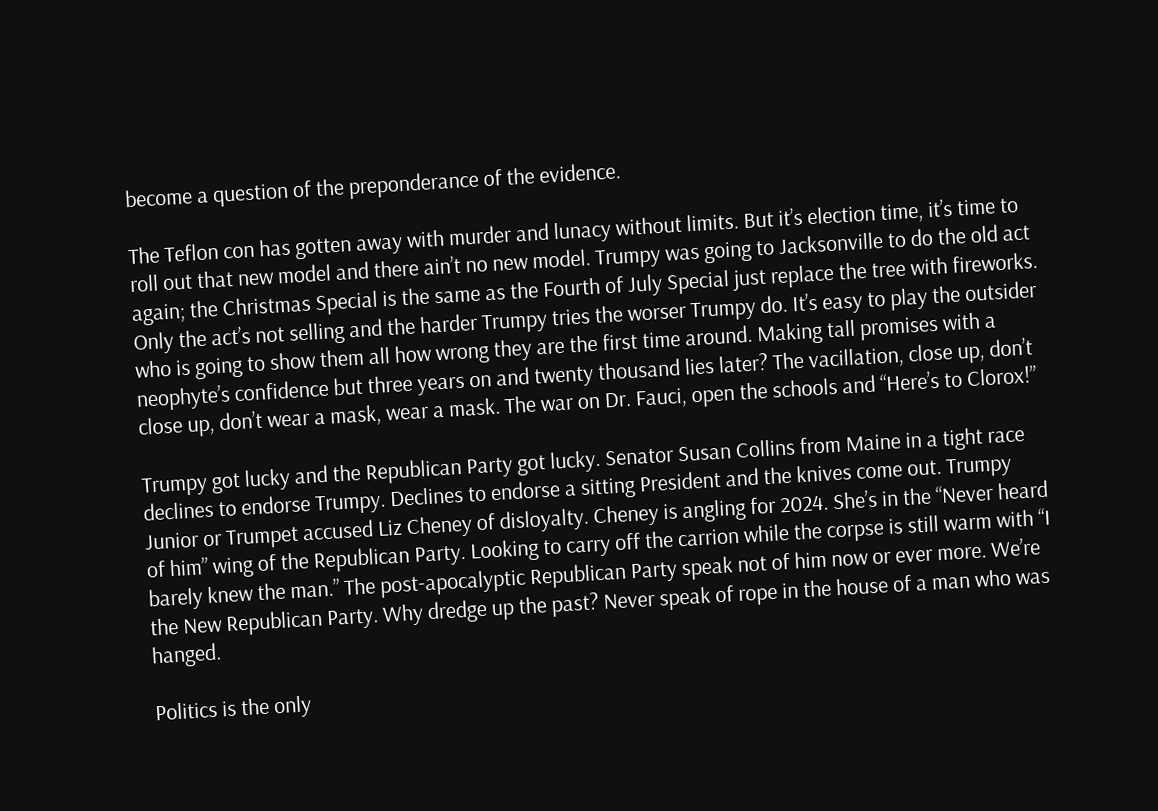become a question of the preponderance of the evidence.

The Teflon con has gotten away with murder and lunacy without limits. But it’s election time, it’s time to roll out that new model and there ain’t no new model. Trumpy was going to Jacksonville to do the old act again; the Christmas Special is the same as the Fourth of July Special just replace the tree with fireworks. Only the act’s not selling and the harder Trumpy tries the worser Trumpy do. It’s easy to play the outsider who is going to show them all how wrong they are the first time around. Making tall promises with a neophyte’s confidence but three years on and twenty thousand lies later? The vacillation, close up, don’t close up, don’t wear a mask, wear a mask. The war on Dr. Fauci, open the schools and “Here’s to Clorox!”

Trumpy got lucky and the Republican Party got lucky. Senator Susan Collins from Maine in a tight race declines to endorse Trumpy. Declines to endorse a sitting President and the knives come out. Trumpy Junior or Trumpet accused Liz Cheney of disloyalty. Cheney is angling for 2024. She’s in the “Never heard of him” wing of the Republican Party. Looking to carry off the carrion while the corpse is still warm with “I barely knew the man.” The post-apocalyptic Republican Party speak not of him now or ever more. We’re the New Republican Party. Why dredge up the past? Never speak of rope in the house of a man who was hanged.

Politics is the only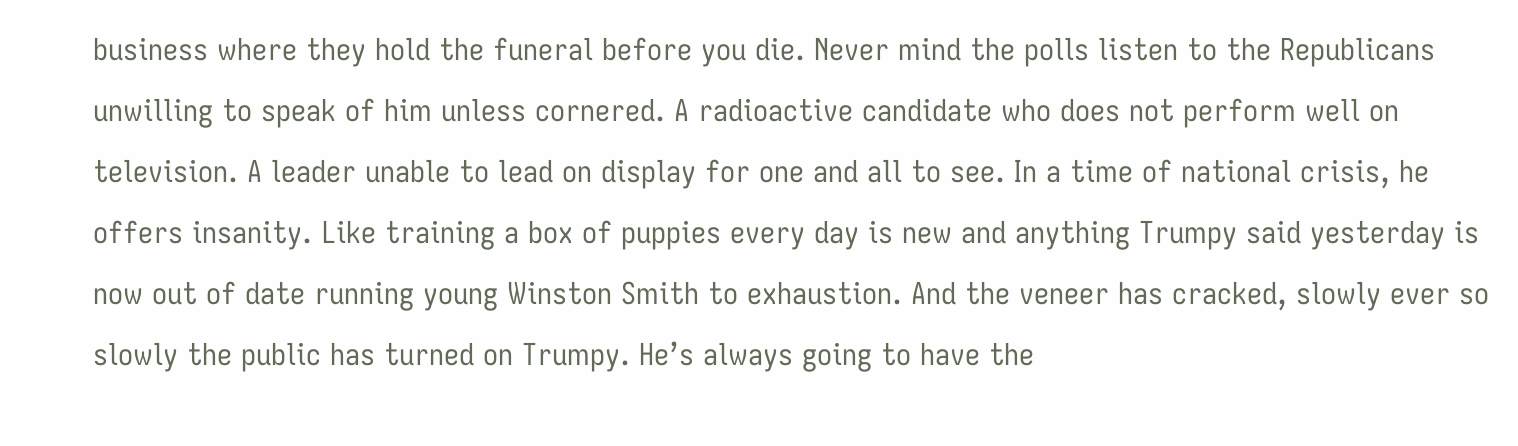business where they hold the funeral before you die. Never mind the polls listen to the Republicans unwilling to speak of him unless cornered. A radioactive candidate who does not perform well on television. A leader unable to lead on display for one and all to see. In a time of national crisis, he offers insanity. Like training a box of puppies every day is new and anything Trumpy said yesterday is now out of date running young Winston Smith to exhaustion. And the veneer has cracked, slowly ever so slowly the public has turned on Trumpy. He’s always going to have the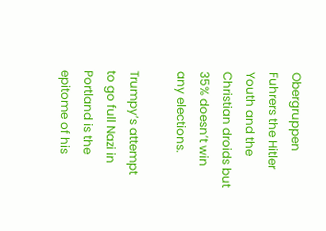Obergruppen Fuhrers the Hitler Youth and the Christian droids but 35% doesn’t win any elections.

Trumpy’s attempt to go full Nazi in Portland is the epitome of his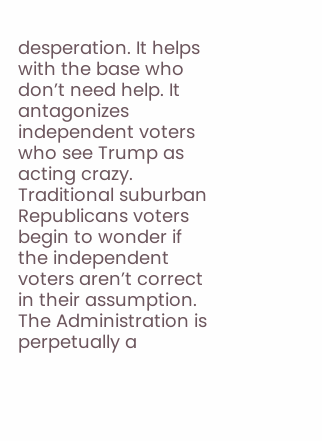desperation. It helps with the base who don’t need help. It antagonizes independent voters who see Trump as acting crazy. Traditional suburban Republicans voters begin to wonder if the independent voters aren’t correct in their assumption. The Administration is perpetually a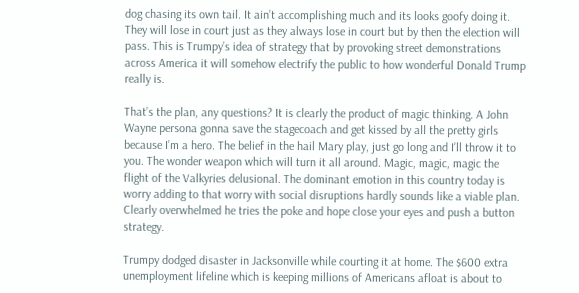dog chasing its own tail. It ain’t accomplishing much and its looks goofy doing it. They will lose in court just as they always lose in court but by then the election will pass. This is Trumpy’s idea of strategy that by provoking street demonstrations across America it will somehow electrify the public to how wonderful Donald Trump really is.

That’s the plan, any questions? It is clearly the product of magic thinking. A John Wayne persona gonna save the stagecoach and get kissed by all the pretty girls because I’m a hero. The belief in the hail Mary play, just go long and I’ll throw it to you. The wonder weapon which will turn it all around. Magic, magic, magic the flight of the Valkyries delusional. The dominant emotion in this country today is worry adding to that worry with social disruptions hardly sounds like a viable plan. Clearly overwhelmed he tries the poke and hope close your eyes and push a button strategy.

Trumpy dodged disaster in Jacksonville while courting it at home. The $600 extra unemployment lifeline which is keeping millions of Americans afloat is about to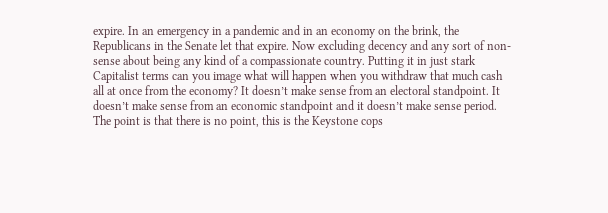expire. In an emergency in a pandemic and in an economy on the brink, the Republicans in the Senate let that expire. Now excluding decency and any sort of non-sense about being any kind of a compassionate country. Putting it in just stark Capitalist terms can you image what will happen when you withdraw that much cash all at once from the economy? It doesn’t make sense from an electoral standpoint. It doesn’t make sense from an economic standpoint and it doesn’t make sense period. The point is that there is no point, this is the Keystone cops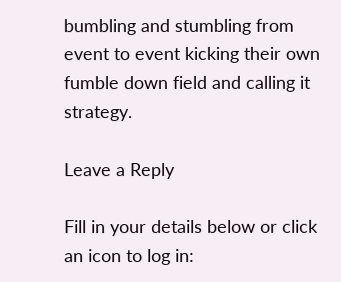bumbling and stumbling from event to event kicking their own fumble down field and calling it strategy.

Leave a Reply

Fill in your details below or click an icon to log in: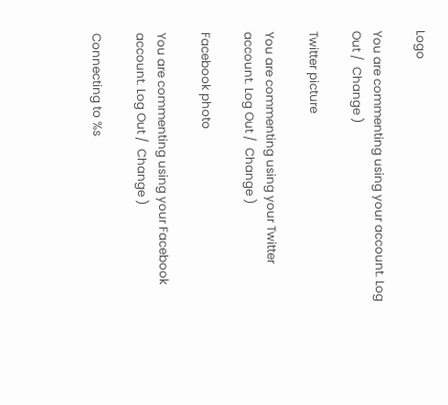Logo

You are commenting using your account. Log Out /  Change )

Twitter picture

You are commenting using your Twitter account. Log Out /  Change )

Facebook photo

You are commenting using your Facebook account. Log Out /  Change )

Connecting to %s